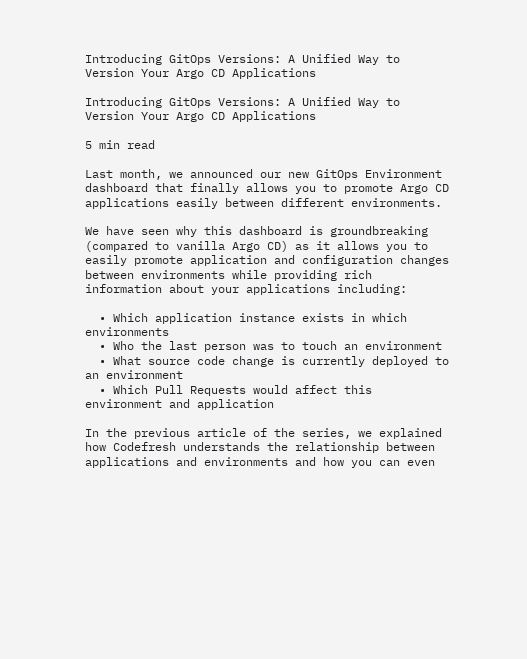Introducing GitOps Versions: A Unified Way to Version Your Argo CD Applications

Introducing GitOps Versions: A Unified Way to Version Your Argo CD Applications

5 min read

Last month, we announced our new GitOps Environment dashboard that finally allows you to promote Argo CD applications easily between different environments.

We have seen why this dashboard is groundbreaking (compared to vanilla Argo CD) as it allows you to easily promote application and configuration changes between environments while providing rich information about your applications including:

  • Which application instance exists in which environments
  • Who the last person was to touch an environment
  • What source code change is currently deployed to an environment
  • Which Pull Requests would affect this environment and application

In the previous article of the series, we explained how Codefresh understands the relationship between applications and environments and how you can even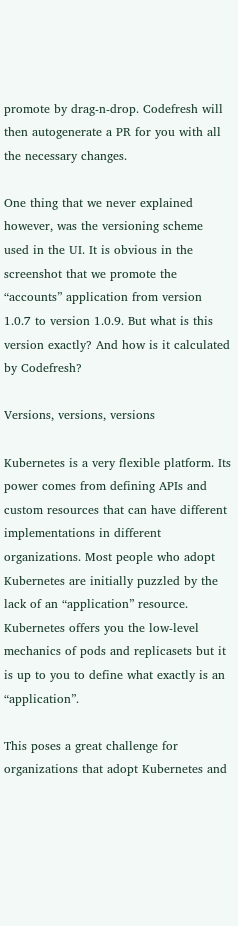promote by drag-n-drop. Codefresh will then autogenerate a PR for you with all the necessary changes.

One thing that we never explained however, was the versioning scheme used in the UI. It is obvious in the screenshot that we promote the “accounts” application from version 1.0.7 to version 1.0.9. But what is this version exactly? And how is it calculated by Codefresh?

Versions, versions, versions

Kubernetes is a very flexible platform. Its power comes from defining APIs and custom resources that can have different implementations in different organizations. Most people who adopt Kubernetes are initially puzzled by the lack of an “application” resource. Kubernetes offers you the low-level mechanics of pods and replicasets but it is up to you to define what exactly is an “application”.

This poses a great challenge for organizations that adopt Kubernetes and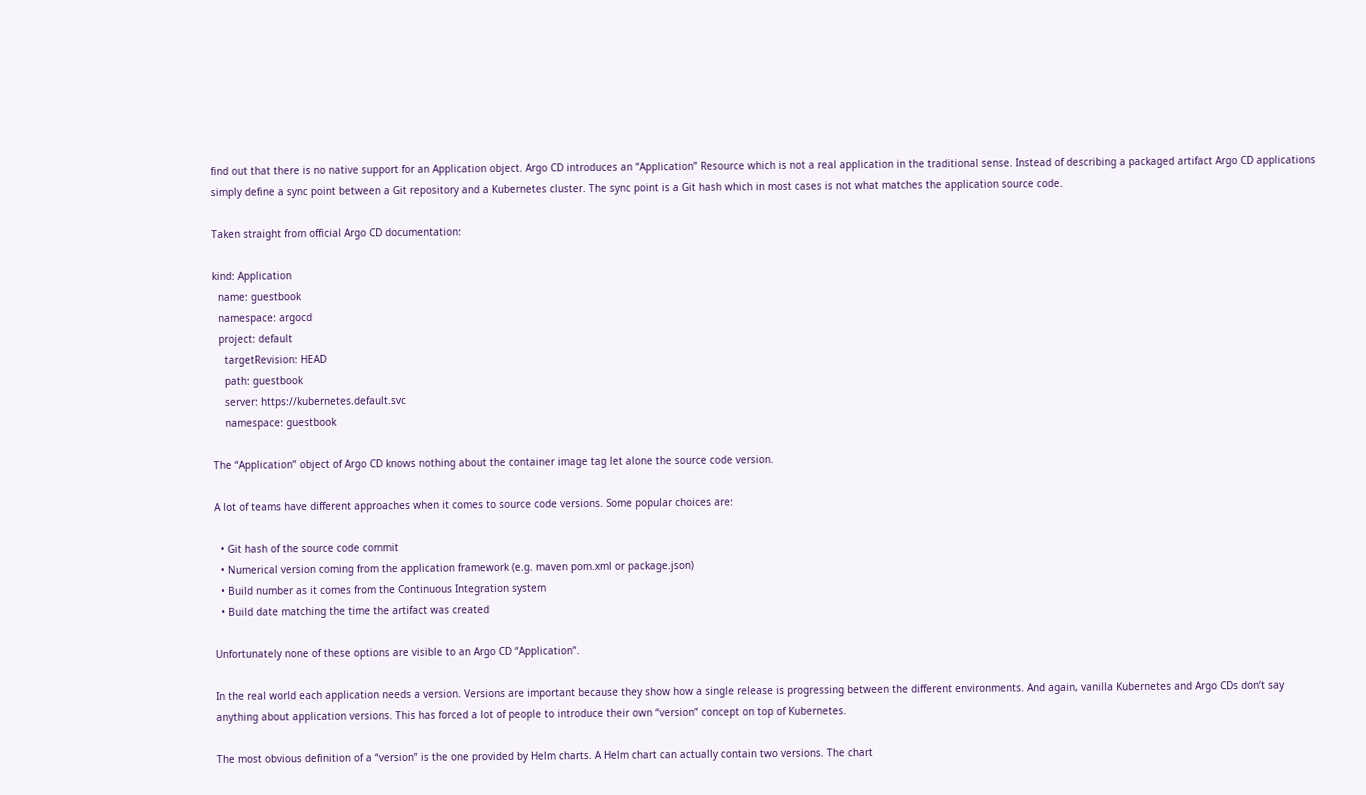find out that there is no native support for an Application object. Argo CD introduces an “Application” Resource which is not a real application in the traditional sense. Instead of describing a packaged artifact Argo CD applications simply define a sync point between a Git repository and a Kubernetes cluster. The sync point is a Git hash which in most cases is not what matches the application source code.

Taken straight from official Argo CD documentation:

kind: Application
  name: guestbook
  namespace: argocd
  project: default
    targetRevision: HEAD
    path: guestbook
    server: https://kubernetes.default.svc
    namespace: guestbook

The “Application” object of Argo CD knows nothing about the container image tag let alone the source code version.

A lot of teams have different approaches when it comes to source code versions. Some popular choices are:

  • Git hash of the source code commit
  • Numerical version coming from the application framework (e.g. maven pom.xml or package.json)
  • Build number as it comes from the Continuous Integration system
  • Build date matching the time the artifact was created

Unfortunately none of these options are visible to an Argo CD “Application”.

In the real world each application needs a version. Versions are important because they show how a single release is progressing between the different environments. And again, vanilla Kubernetes and Argo CDs don’t say anything about application versions. This has forced a lot of people to introduce their own “version” concept on top of Kubernetes.

The most obvious definition of a “version” is the one provided by Helm charts. A Helm chart can actually contain two versions. The chart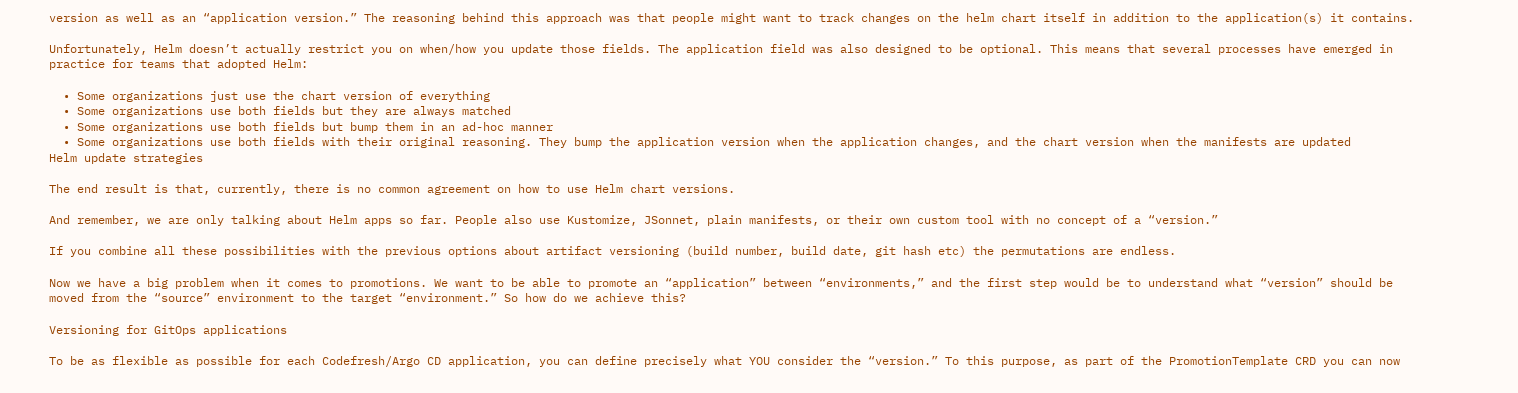version as well as an “application version.” The reasoning behind this approach was that people might want to track changes on the helm chart itself in addition to the application(s) it contains.

Unfortunately, Helm doesn’t actually restrict you on when/how you update those fields. The application field was also designed to be optional. This means that several processes have emerged in practice for teams that adopted Helm:

  • Some organizations just use the chart version of everything
  • Some organizations use both fields but they are always matched
  • Some organizations use both fields but bump them in an ad-hoc manner
  • Some organizations use both fields with their original reasoning. They bump the application version when the application changes, and the chart version when the manifests are updated
Helm update strategies

The end result is that, currently, there is no common agreement on how to use Helm chart versions.

And remember, we are only talking about Helm apps so far. People also use Kustomize, JSonnet, plain manifests, or their own custom tool with no concept of a “version.”

If you combine all these possibilities with the previous options about artifact versioning (build number, build date, git hash etc) the permutations are endless.

Now we have a big problem when it comes to promotions. We want to be able to promote an “application” between “environments,” and the first step would be to understand what “version” should be moved from the “source” environment to the target “environment.” So how do we achieve this?

Versioning for GitOps applications

To be as flexible as possible for each Codefresh/Argo CD application, you can define precisely what YOU consider the “version.” To this purpose, as part of the PromotionTemplate CRD you can now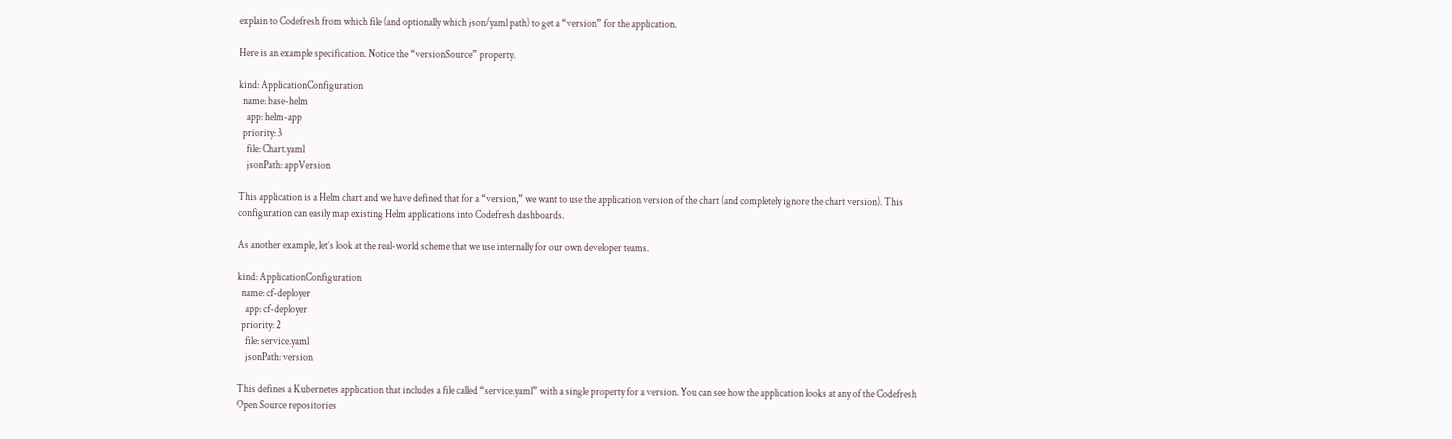explain to Codefresh from which file (and optionally which json/yaml path) to get a “version” for the application.

Here is an example specification. Notice the “versionSource” property.

kind: ApplicationConfiguration
  name: base-helm
    app: helm-app
  priority: 3
    file: Chart.yaml
    jsonPath: appVersion

This application is a Helm chart and we have defined that for a “version,” we want to use the application version of the chart (and completely ignore the chart version). This configuration can easily map existing Helm applications into Codefresh dashboards.

As another example, let’s look at the real-world scheme that we use internally for our own developer teams.

kind: ApplicationConfiguration
  name: cf-deployer
    app: cf-deployer
  priority: 2
    file: service.yaml
    jsonPath: version

This defines a Kubernetes application that includes a file called “service.yaml” with a single property for a version. You can see how the application looks at any of the Codefresh Open Source repositories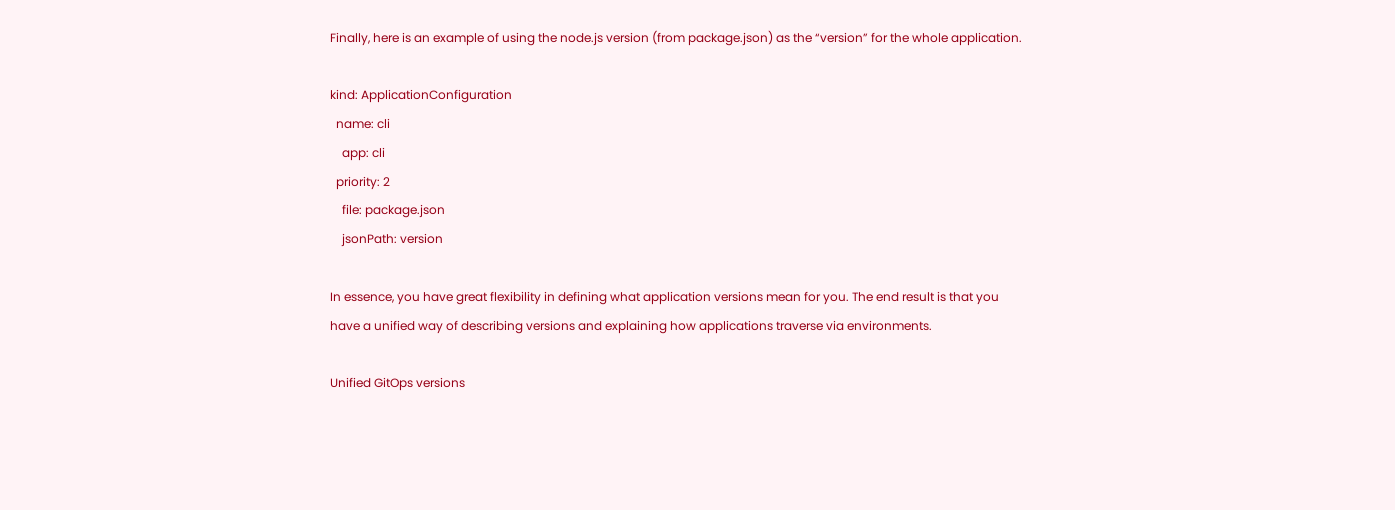Finally, here is an example of using the node.js version (from package.json) as the “version” for the whole application.

kind: ApplicationConfiguration
  name: cli
    app: cli
  priority: 2
    file: package.json
    jsonPath: version

In essence, you have great flexibility in defining what application versions mean for you. The end result is that you have a unified way of describing versions and explaining how applications traverse via environments.

Unified GitOps versions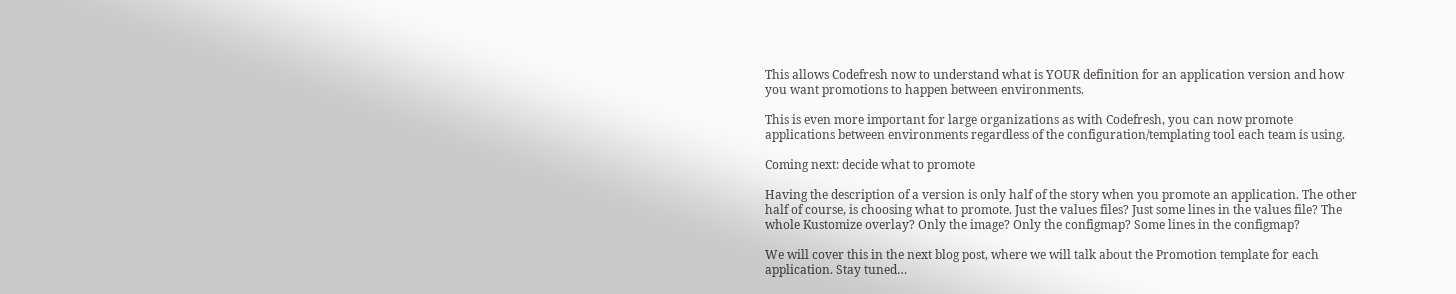This allows Codefresh now to understand what is YOUR definition for an application version and how you want promotions to happen between environments.

This is even more important for large organizations as with Codefresh, you can now promote applications between environments regardless of the configuration/templating tool each team is using.

Coming next: decide what to promote

Having the description of a version is only half of the story when you promote an application. The other half of course, is choosing what to promote. Just the values files? Just some lines in the values file? The whole Kustomize overlay? Only the image? Only the configmap? Some lines in the configmap?

We will cover this in the next blog post, where we will talk about the Promotion template for each application. Stay tuned…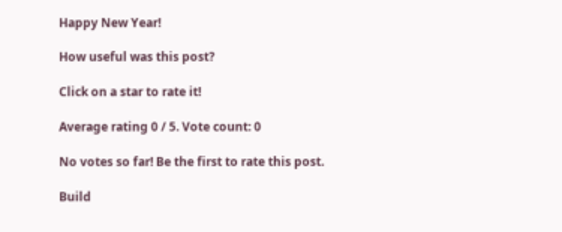Happy New Year!

How useful was this post?

Click on a star to rate it!

Average rating 0 / 5. Vote count: 0

No votes so far! Be the first to rate this post.

Build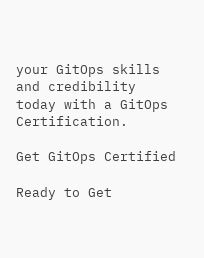your GitOps skills and credibility today with a GitOps Certification.

Get GitOps Certified

Ready to Get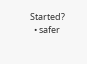Started?
  • safer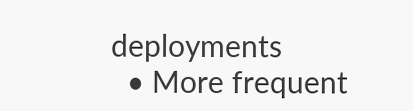deployments
  • More frequent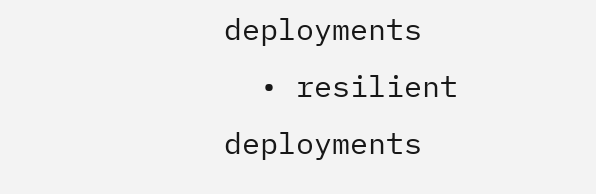deployments
  • resilient deployments